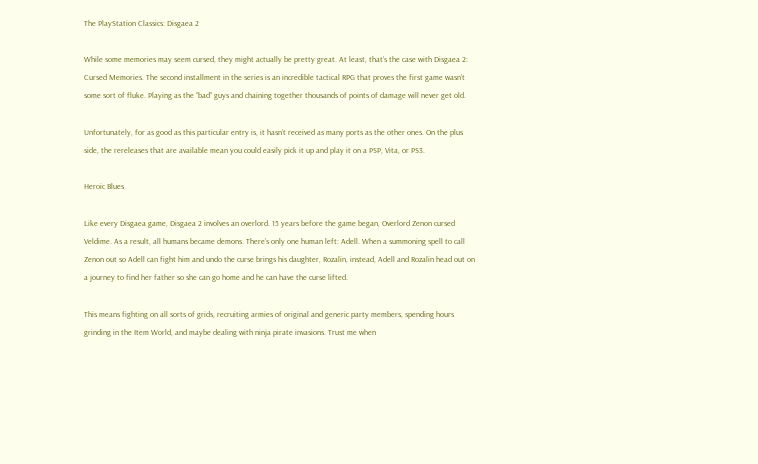The PlayStation Classics: Disgaea 2

While some memories may seem cursed, they might actually be pretty great. At least, that’s the case with Disgaea 2: Cursed Memories. The second installment in the series is an incredible tactical RPG that proves the first game wasn’t some sort of fluke. Playing as the “bad” guys and chaining together thousands of points of damage will never get old.

Unfortunately, for as good as this particular entry is, it hasn’t received as many ports as the other ones. On the plus side, the rereleases that are available mean you could easily pick it up and play it on a PSP, Vita, or PS3.

Heroic Blues

Like every Disgaea game, Disgaea 2 involves an overlord. 15 years before the game began, Overlord Zenon cursed Veldime. As a result, all humans became demons. There’s only one human left: Adell. When a summoning spell to call Zenon out so Adell can fight him and undo the curse brings his daughter, Rozalin, instead, Adell and Rozalin head out on a journey to find her father so she can go home and he can have the curse lifted.

This means fighting on all sorts of grids, recruiting armies of original and generic party members, spending hours grinding in the Item World, and maybe dealing with ninja pirate invasions. Trust me when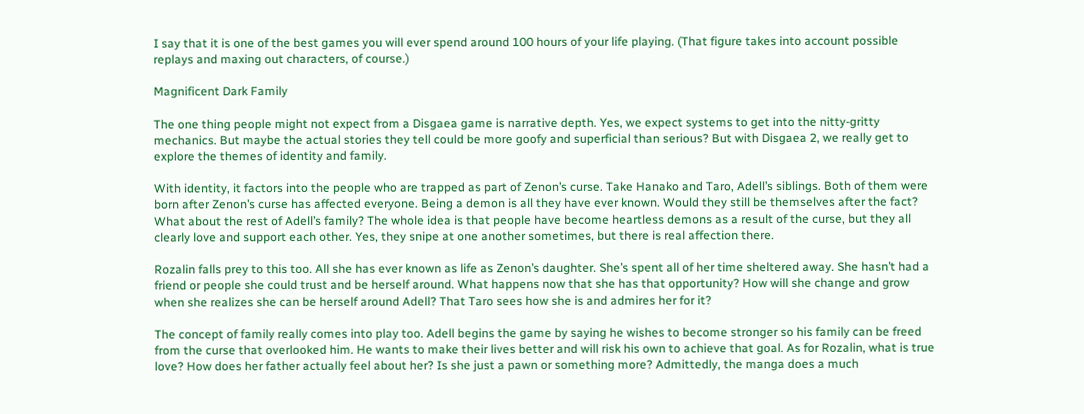I say that it is one of the best games you will ever spend around 100 hours of your life playing. (That figure takes into account possible replays and maxing out characters, of course.)

Magnificent Dark Family

The one thing people might not expect from a Disgaea game is narrative depth. Yes, we expect systems to get into the nitty-gritty mechanics. But maybe the actual stories they tell could be more goofy and superficial than serious? But with Disgaea 2, we really get to explore the themes of identity and family.

With identity, it factors into the people who are trapped as part of Zenon’s curse. Take Hanako and Taro, Adell’s siblings. Both of them were born after Zenon’s curse has affected everyone. Being a demon is all they have ever known. Would they still be themselves after the fact? What about the rest of Adell’s family? The whole idea is that people have become heartless demons as a result of the curse, but they all clearly love and support each other. Yes, they snipe at one another sometimes, but there is real affection there.

Rozalin falls prey to this too. All she has ever known as life as Zenon’s daughter. She’s spent all of her time sheltered away. She hasn’t had a friend or people she could trust and be herself around. What happens now that she has that opportunity? How will she change and grow when she realizes she can be herself around Adell? That Taro sees how she is and admires her for it?

The concept of family really comes into play too. Adell begins the game by saying he wishes to become stronger so his family can be freed from the curse that overlooked him. He wants to make their lives better and will risk his own to achieve that goal. As for Rozalin, what is true love? How does her father actually feel about her? Is she just a pawn or something more? Admittedly, the manga does a much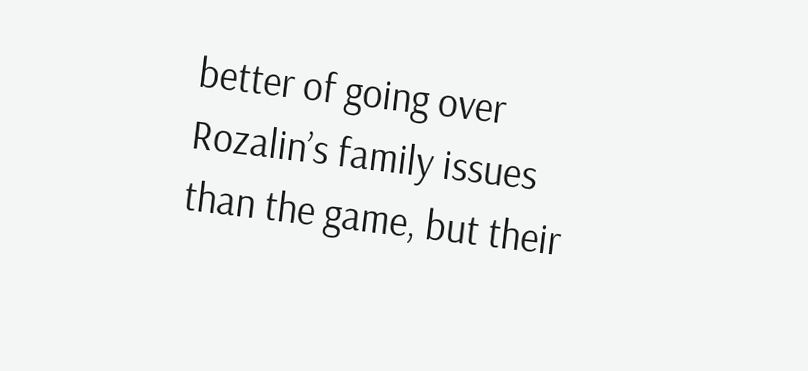better of going over Rozalin’s family issues than the game, but their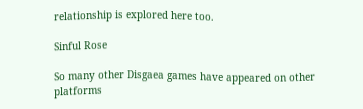relationship is explored here too.

Sinful Rose

So many other Disgaea games have appeared on other platforms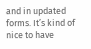and in updated forms. It’s kind of nice to have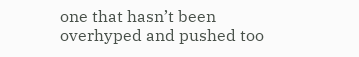one that hasn’t been overhyped and pushed too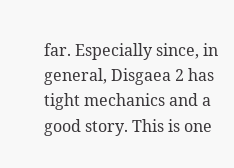far. Especially since, in general, Disgaea 2 has tight mechanics and a good story. This is one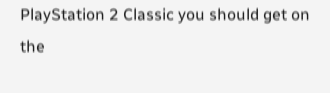PlayStation 2 Classic you should get on the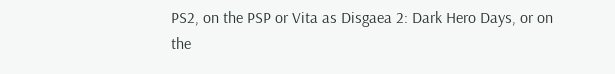PS2, on the PSP or Vita as Disgaea 2: Dark Hero Days, or on the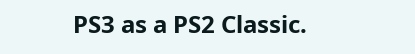PS3 as a PS2 Classic.